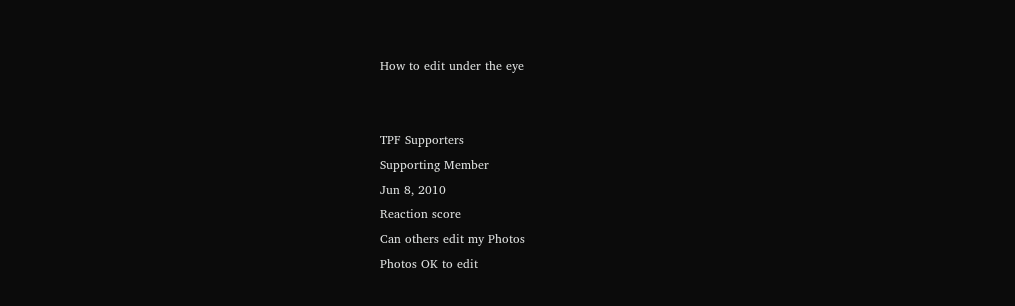How to edit under the eye


TPF Supporters
Supporting Member
Jun 8, 2010
Reaction score
Can others edit my Photos
Photos OK to edit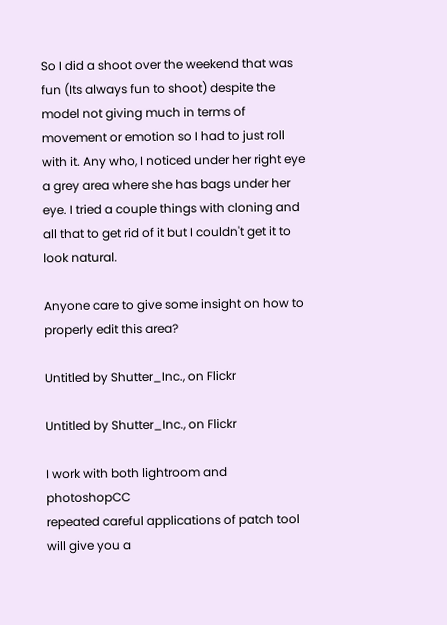So I did a shoot over the weekend that was fun (Its always fun to shoot) despite the model not giving much in terms of movement or emotion so I had to just roll with it. Any who, I noticed under her right eye a grey area where she has bags under her eye. I tried a couple things with cloning and all that to get rid of it but I couldn't get it to look natural.

Anyone care to give some insight on how to properly edit this area?

Untitled by Shutter_Inc., on Flickr

Untitled by Shutter_Inc., on Flickr

I work with both lightroom and photoshopCC
repeated careful applications of patch tool will give you a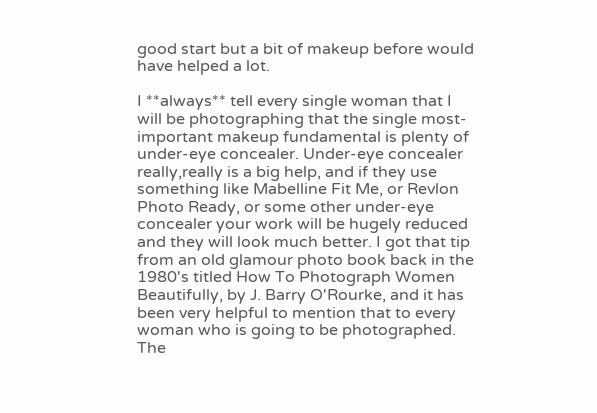good start but a bit of makeup before would have helped a lot.

I **always** tell every single woman that I will be photographing that the single most-important makeup fundamental is plenty of under-eye concealer. Under-eye concealer really,really is a big help, and if they use something like Mabelline Fit Me, or Revlon Photo Ready, or some other under-eye concealer your work will be hugely reduced and they will look much better. I got that tip from an old glamour photo book back in the 1980's titled How To Photograph Women Beautifully, by J. Barry O'Rourke, and it has been very helpful to mention that to every woman who is going to be photographed. The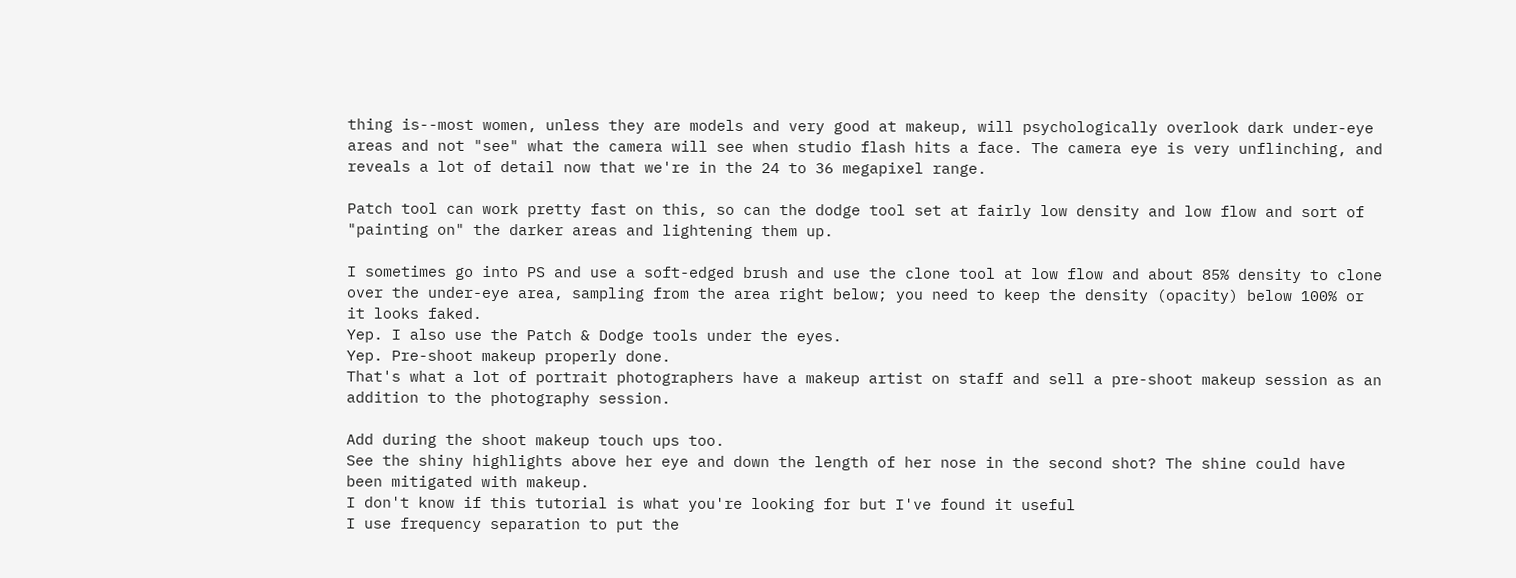thing is--most women, unless they are models and very good at makeup, will psychologically overlook dark under-eye areas and not "see" what the camera will see when studio flash hits a face. The camera eye is very unflinching, and reveals a lot of detail now that we're in the 24 to 36 megapixel range.

Patch tool can work pretty fast on this, so can the dodge tool set at fairly low density and low flow and sort of "painting on" the darker areas and lightening them up.

I sometimes go into PS and use a soft-edged brush and use the clone tool at low flow and about 85% density to clone over the under-eye area, sampling from the area right below; you need to keep the density (opacity) below 100% or it looks faked.
Yep. I also use the Patch & Dodge tools under the eyes.
Yep. Pre-shoot makeup properly done.
That's what a lot of portrait photographers have a makeup artist on staff and sell a pre-shoot makeup session as an addition to the photography session.

Add during the shoot makeup touch ups too.
See the shiny highlights above her eye and down the length of her nose in the second shot? The shine could have been mitigated with makeup.
I don't know if this tutorial is what you're looking for but I've found it useful
I use frequency separation to put the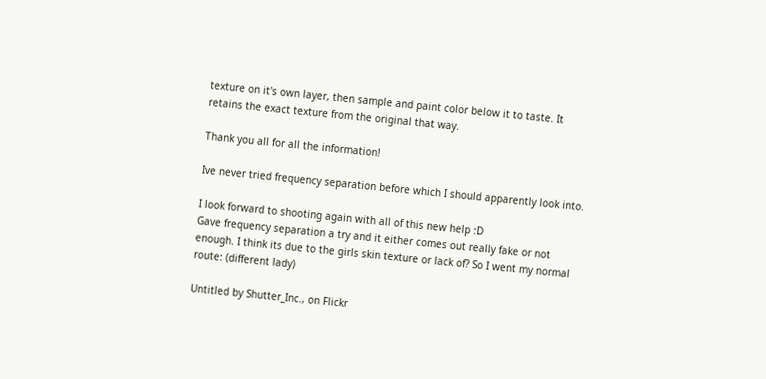texture on it's own layer, then sample and paint color below it to taste. It retains the exact texture from the original that way.

Thank you all for all the information!

Ive never tried frequency separation before which I should apparently look into.

I look forward to shooting again with all of this new help :D
Gave frequency separation a try and it either comes out really fake or not enough. I think its due to the girls skin texture or lack of? So I went my normal route: (different lady)

Untitled by Shutter_Inc., on Flickr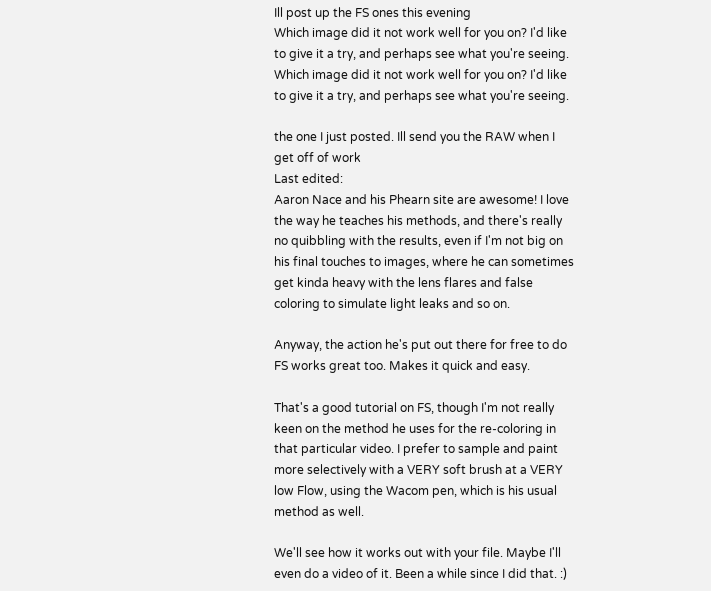Ill post up the FS ones this evening
Which image did it not work well for you on? I'd like to give it a try, and perhaps see what you're seeing.
Which image did it not work well for you on? I'd like to give it a try, and perhaps see what you're seeing.

the one I just posted. Ill send you the RAW when I get off of work
Last edited:
Aaron Nace and his Phearn site are awesome! I love the way he teaches his methods, and there's really no quibbling with the results, even if I'm not big on his final touches to images, where he can sometimes get kinda heavy with the lens flares and false coloring to simulate light leaks and so on.

Anyway, the action he's put out there for free to do FS works great too. Makes it quick and easy.

That's a good tutorial on FS, though I'm not really keen on the method he uses for the re-coloring in that particular video. I prefer to sample and paint more selectively with a VERY soft brush at a VERY low Flow, using the Wacom pen, which is his usual method as well.

We'll see how it works out with your file. Maybe I'll even do a video of it. Been a while since I did that. :)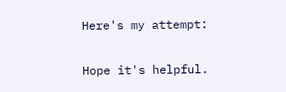Here's my attempt:

Hope it's helpful.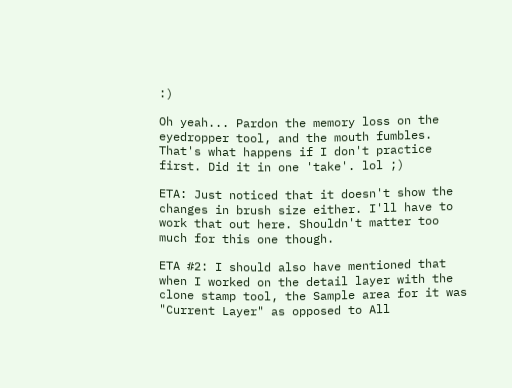:)

Oh yeah... Pardon the memory loss on the eyedropper tool, and the mouth fumbles. That's what happens if I don't practice first. Did it in one 'take'. lol ;)

ETA: Just noticed that it doesn't show the changes in brush size either. I'll have to work that out here. Shouldn't matter too much for this one though.

ETA #2: I should also have mentioned that when I worked on the detail layer with the clone stamp tool, the Sample area for it was "Current Layer" as opposed to All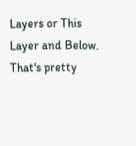Layers or This Layer and Below. That's pretty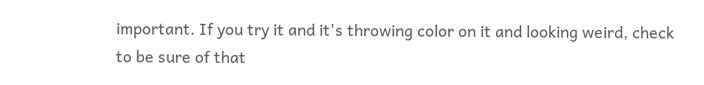important. If you try it and it's throwing color on it and looking weird, check to be sure of that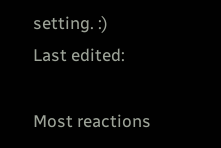setting. :)
Last edited:

Most reactions